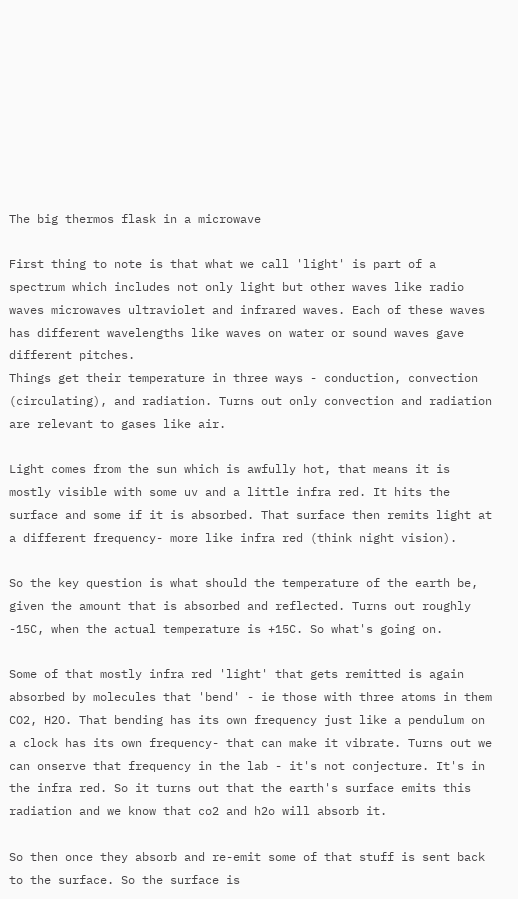The big thermos flask in a microwave

First thing to note is that what we call 'light' is part of a spectrum which includes not only light but other waves like radio waves microwaves ultraviolet and infrared waves. Each of these waves has different wavelengths like waves on water or sound waves gave different pitches.
Things get their temperature in three ways - conduction, convection (circulating), and radiation. Turns out only convection and radiation are relevant to gases like air.

Light comes from the sun which is awfully hot, that means it is mostly visible with some uv and a little infra red. It hits the surface and some if it is absorbed. That surface then remits light at a different frequency- more like infra red (think night vision).

So the key question is what should the temperature of the earth be, given the amount that is absorbed and reflected. Turns out roughly -15C, when the actual temperature is +15C. So what's going on.

Some of that mostly infra red 'light' that gets remitted is again absorbed by molecules that 'bend' - ie those with three atoms in them CO2, H2O. That bending has its own frequency just like a pendulum on a clock has its own frequency- that can make it vibrate. Turns out we can onserve that frequency in the lab - it's not conjecture. It's in the infra red. So it turns out that the earth's surface emits this radiation and we know that co2 and h2o will absorb it.

So then once they absorb and re-emit some of that stuff is sent back to the surface. So the surface is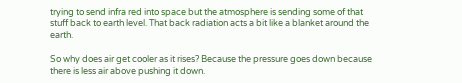trying to send infra red into space but the atmosphere is sending some of that  stuff back to earth level. That back radiation acts a bit like a blanket around the earth.

So why does air get cooler as it rises? Because the pressure goes down because there is less air above pushing it down.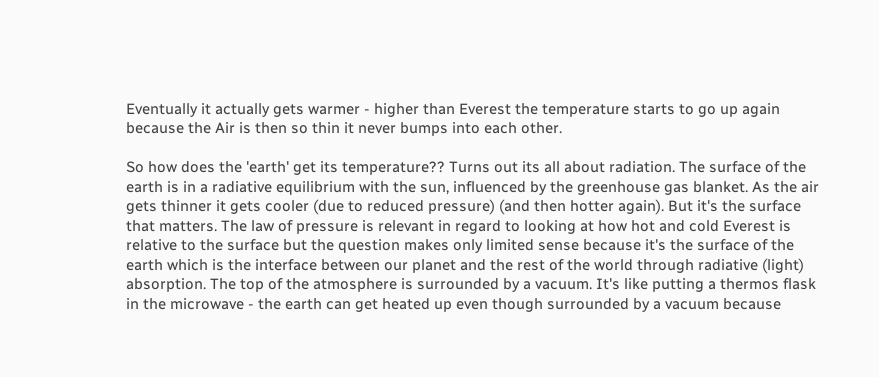Eventually it actually gets warmer - higher than Everest the temperature starts to go up again because the Air is then so thin it never bumps into each other.

So how does the 'earth' get its temperature?? Turns out its all about radiation. The surface of the earth is in a radiative equilibrium with the sun, influenced by the greenhouse gas blanket. As the air gets thinner it gets cooler (due to reduced pressure) (and then hotter again). But it's the surface that matters. The law of pressure is relevant in regard to looking at how hot and cold Everest is relative to the surface but the question makes only limited sense because it's the surface of the earth which is the interface between our planet and the rest of the world through radiative (light) absorption. The top of the atmosphere is surrounded by a vacuum. It's like putting a thermos flask in the microwave - the earth can get heated up even though surrounded by a vacuum because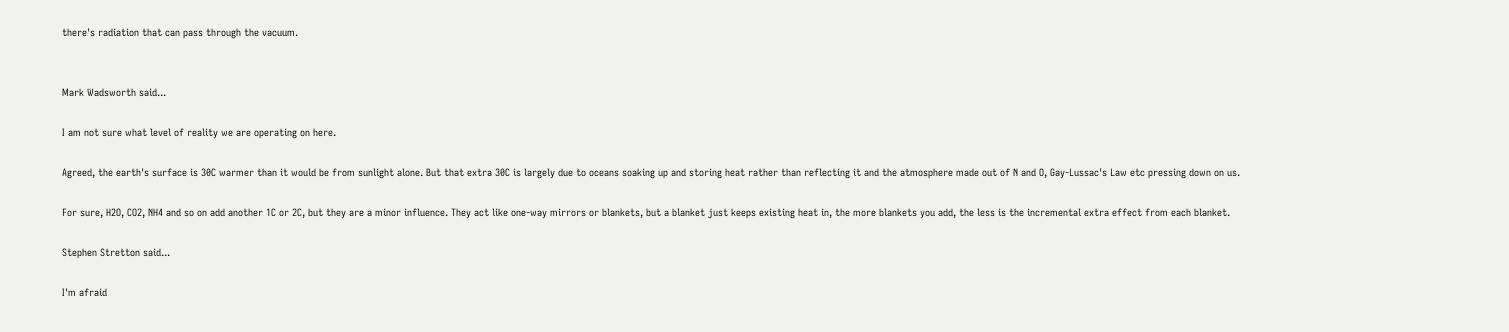there's radiation that can pass through the vacuum.


Mark Wadsworth said...

I am not sure what level of reality we are operating on here.

Agreed, the earth's surface is 30C warmer than it would be from sunlight alone. But that extra 30C is largely due to oceans soaking up and storing heat rather than reflecting it and the atmosphere made out of N and O, Gay-Lussac's Law etc pressing down on us.

For sure, H2O, CO2, NH4 and so on add another 1C or 2C, but they are a minor influence. They act like one-way mirrors or blankets, but a blanket just keeps existing heat in, the more blankets you add, the less is the incremental extra effect from each blanket.

Stephen Stretton said...

I'm afraid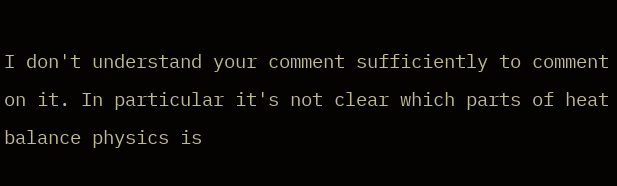I don't understand your comment sufficiently to comment on it. In particular it's not clear which parts of heat balance physics is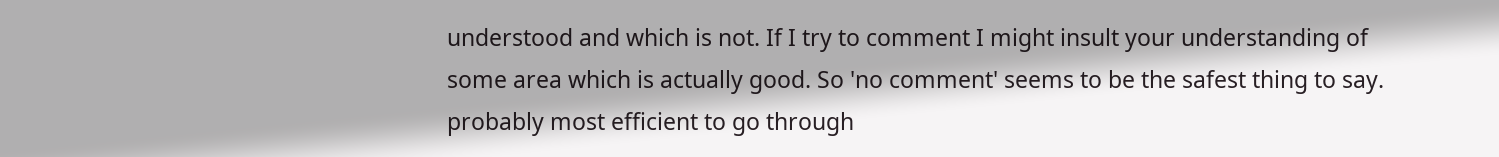understood and which is not. If I try to comment I might insult your understanding of some area which is actually good. So 'no comment' seems to be the safest thing to say. probably most efficient to go through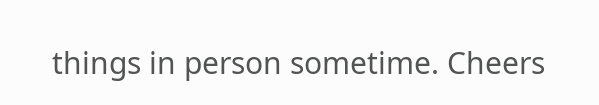things in person sometime. Cheers